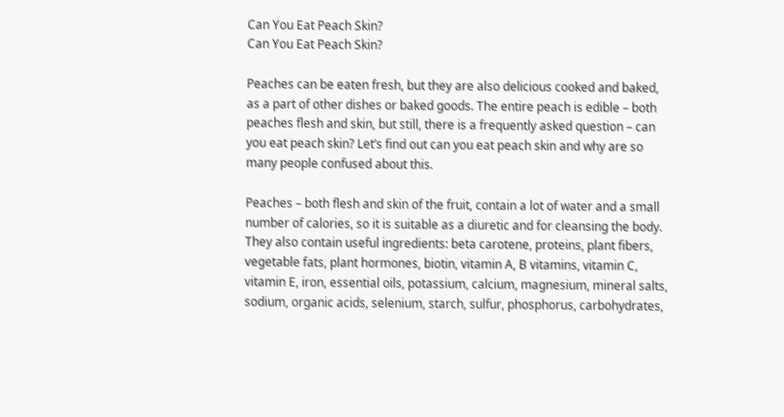Can You Eat Peach Skin?
Can You Eat Peach Skin?

Peaches can be eaten fresh, but they are also delicious cooked and baked, as a part of other dishes or baked goods. The entire peach is edible – both peaches flesh and skin, but still, there is a frequently asked question – can you eat peach skin? Let’s find out can you eat peach skin and why are so many people confused about this.

Peaches – both flesh and skin of the fruit, contain a lot of water and a small number of calories, so it is suitable as a diuretic and for cleansing the body. They also contain useful ingredients: beta carotene, proteins, plant fibers, vegetable fats, plant hormones, biotin, vitamin A, B vitamins, vitamin C, vitamin E, iron, essential oils, potassium, calcium, magnesium, mineral salts, sodium, organic acids, selenium, starch, sulfur, phosphorus, carbohydrates,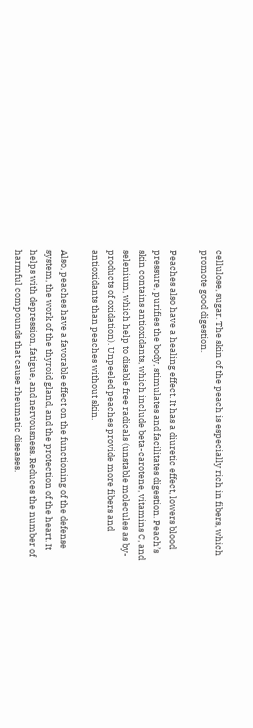cellulose, sugar. The skin of the peach is especially rich in fibers, which promote good digestion.

Peaches also have a healing effect. It has a diuretic effect, lowers blood pressure, purifies the body, stimulates and facilitates digestion. Peach’s skin contains antioxidants, which include beta-carotene, vitamins C, and selenium, which help to disable free radicals (unstable molecules as by-products of oxidation). Unpeeled peaches provide more fibers and antioxidants than peaches without skin.

Also, peaches have a favorable effect on the functioning of the defense system, the work of the thyroid gland, and the protection of the heart. It helps with depression, fatigue, and nervousness. Reduces the number of harmful compounds that cause rheumatic diseases.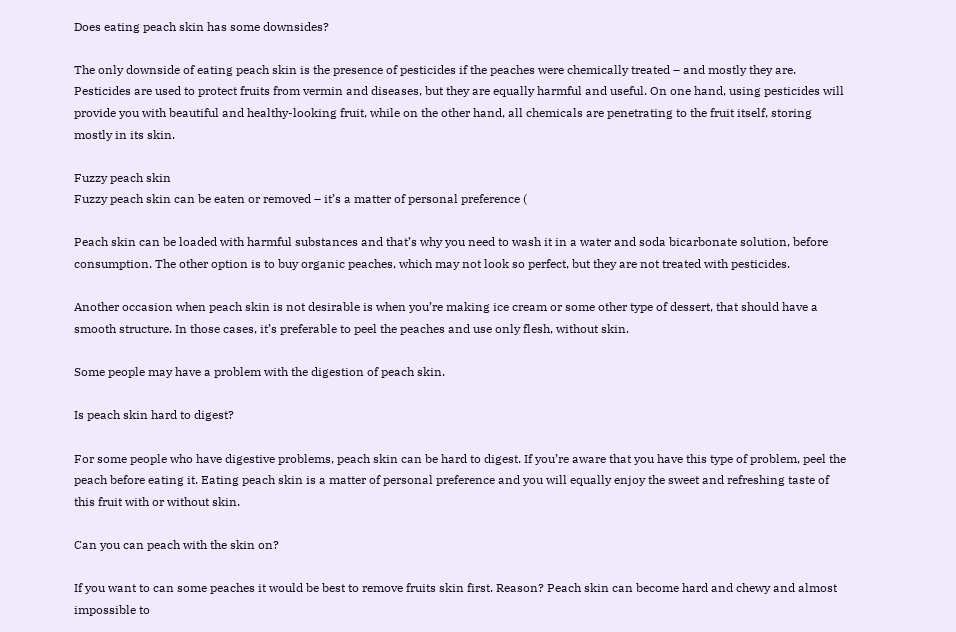Does eating peach skin has some downsides?

The only downside of eating peach skin is the presence of pesticides if the peaches were chemically treated – and mostly they are. Pesticides are used to protect fruits from vermin and diseases, but they are equally harmful and useful. On one hand, using pesticides will provide you with beautiful and healthy-looking fruit, while on the other hand, all chemicals are penetrating to the fruit itself, storing mostly in its skin.

Fuzzy peach skin
Fuzzy peach skin can be eaten or removed – it’s a matter of personal preference (

Peach skin can be loaded with harmful substances and that’s why you need to wash it in a water and soda bicarbonate solution, before consumption. The other option is to buy organic peaches, which may not look so perfect, but they are not treated with pesticides.

Another occasion when peach skin is not desirable is when you’re making ice cream or some other type of dessert, that should have a smooth structure. In those cases, it’s preferable to peel the peaches and use only flesh, without skin.

Some people may have a problem with the digestion of peach skin.

Is peach skin hard to digest?

For some people who have digestive problems, peach skin can be hard to digest. If you’re aware that you have this type of problem, peel the peach before eating it. Eating peach skin is a matter of personal preference and you will equally enjoy the sweet and refreshing taste of this fruit with or without skin.

Can you can peach with the skin on?

If you want to can some peaches it would be best to remove fruits skin first. Reason? Peach skin can become hard and chewy and almost impossible to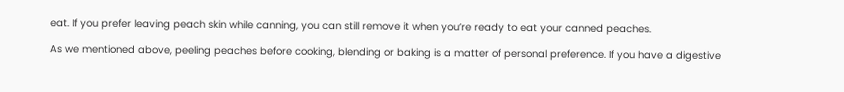eat. If you prefer leaving peach skin while canning, you can still remove it when you’re ready to eat your canned peaches.

As we mentioned above, peeling peaches before cooking, blending or baking is a matter of personal preference. If you have a digestive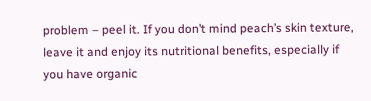problem – peel it. If you don’t mind peach’s skin texture, leave it and enjoy its nutritional benefits, especially if you have organic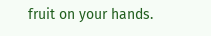fruit on your hands.